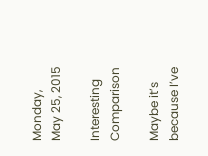Monday, May 25, 2015

Interesting Comparison

Maybe it’s because I’ve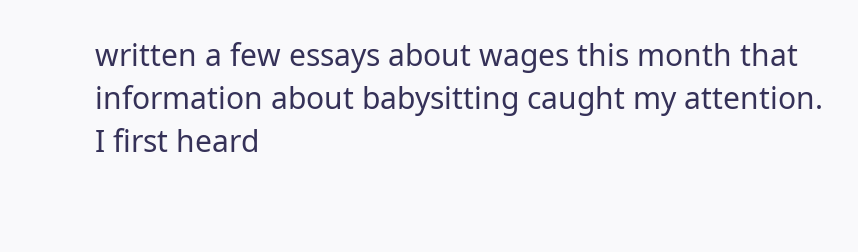written a few essays about wages this month that information about babysitting caught my attention.  I first heard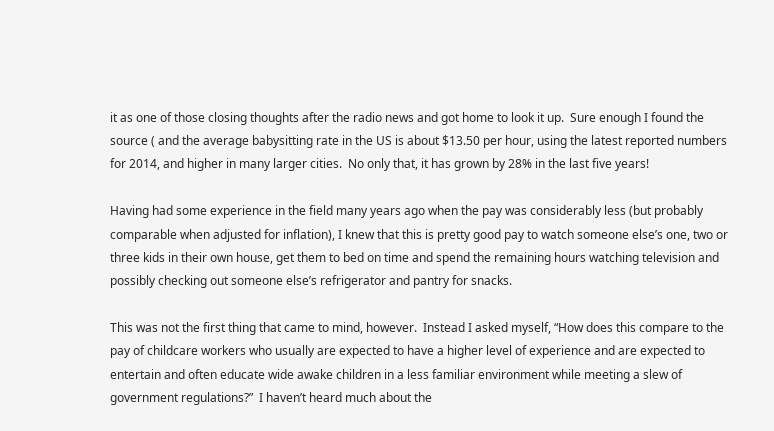it as one of those closing thoughts after the radio news and got home to look it up.  Sure enough I found the source ( and the average babysitting rate in the US is about $13.50 per hour, using the latest reported numbers for 2014, and higher in many larger cities.  No only that, it has grown by 28% in the last five years!

Having had some experience in the field many years ago when the pay was considerably less (but probably comparable when adjusted for inflation), I knew that this is pretty good pay to watch someone else’s one, two or three kids in their own house, get them to bed on time and spend the remaining hours watching television and possibly checking out someone else’s refrigerator and pantry for snacks.

This was not the first thing that came to mind, however.  Instead I asked myself, “How does this compare to the pay of childcare workers who usually are expected to have a higher level of experience and are expected to entertain and often educate wide awake children in a less familiar environment while meeting a slew of government regulations?”  I haven’t heard much about the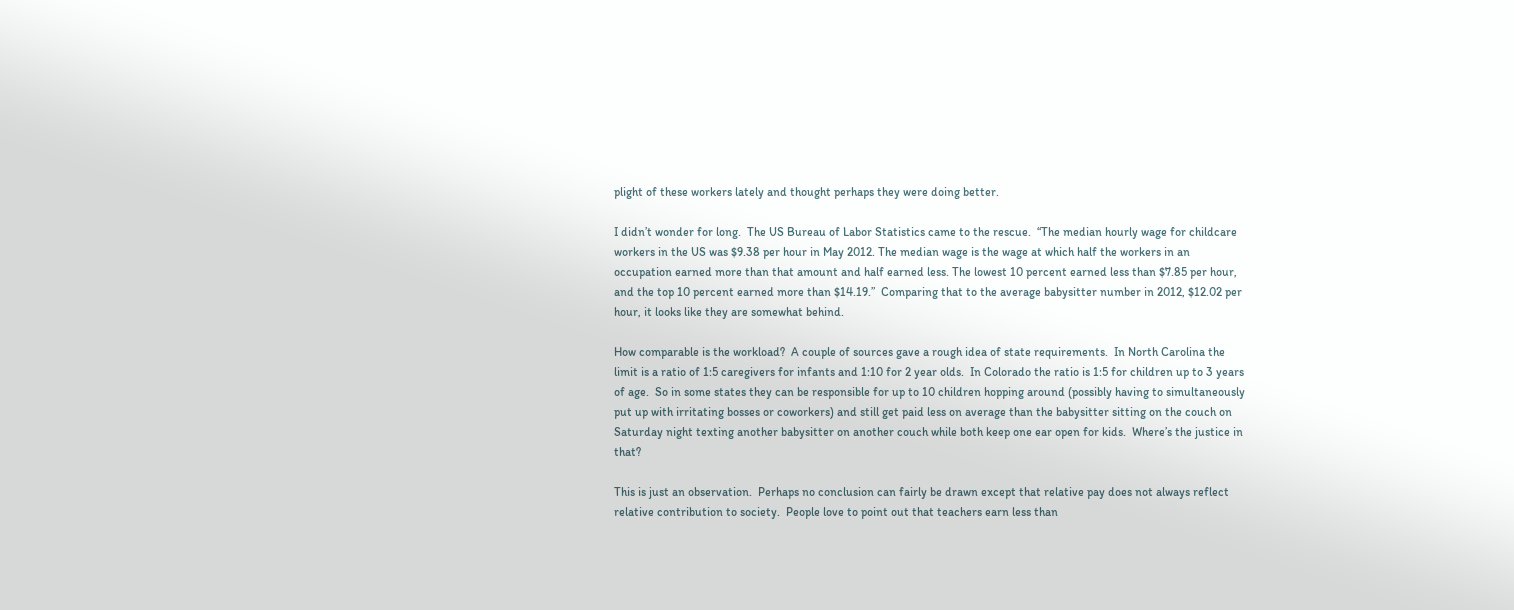plight of these workers lately and thought perhaps they were doing better.

I didn’t wonder for long.  The US Bureau of Labor Statistics came to the rescue.  “The median hourly wage for childcare workers in the US was $9.38 per hour in May 2012. The median wage is the wage at which half the workers in an occupation earned more than that amount and half earned less. The lowest 10 percent earned less than $7.85 per hour, and the top 10 percent earned more than $14.19.”  Comparing that to the average babysitter number in 2012, $12.02 per hour, it looks like they are somewhat behind.

How comparable is the workload?  A couple of sources gave a rough idea of state requirements.  In North Carolina the limit is a ratio of 1:5 caregivers for infants and 1:10 for 2 year olds.  In Colorado the ratio is 1:5 for children up to 3 years of age.  So in some states they can be responsible for up to 10 children hopping around (possibly having to simultaneously put up with irritating bosses or coworkers) and still get paid less on average than the babysitter sitting on the couch on Saturday night texting another babysitter on another couch while both keep one ear open for kids.  Where’s the justice in that?

This is just an observation.  Perhaps no conclusion can fairly be drawn except that relative pay does not always reflect relative contribution to society.  People love to point out that teachers earn less than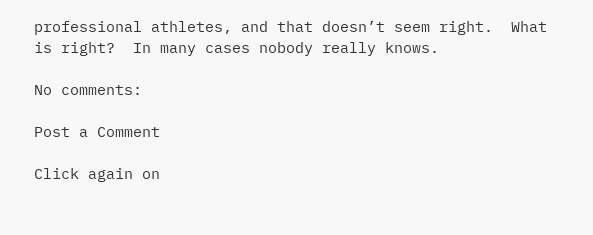professional athletes, and that doesn’t seem right.  What is right?  In many cases nobody really knows.

No comments:

Post a Comment

Click again on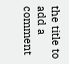the title to add a comment